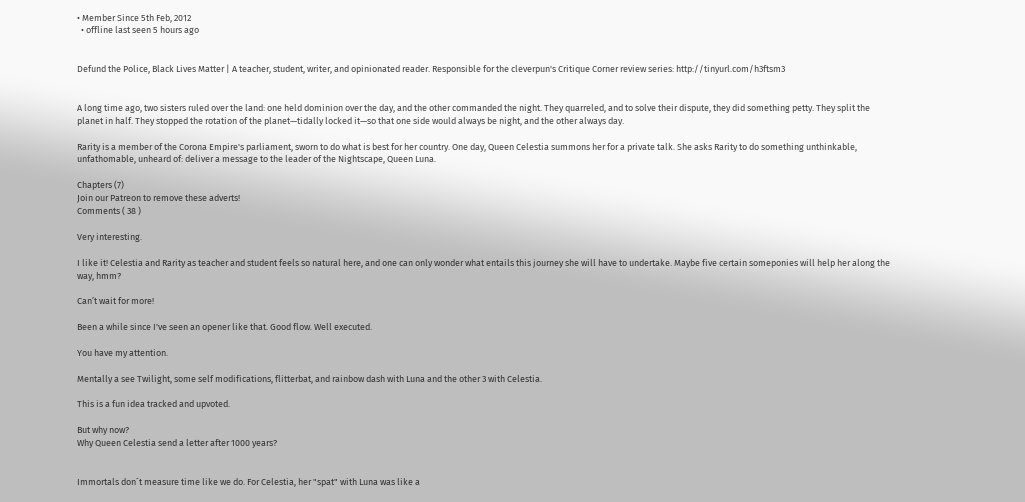• Member Since 5th Feb, 2012
  • offline last seen 5 hours ago


Defund the Police, Black Lives Matter | A teacher, student, writer, and opinionated reader. Responsible for the cleverpun's Critique Corner review series: http://tinyurl.com/h3ftsm3


A long time ago, two sisters ruled over the land: one held dominion over the day, and the other commanded the night. They quarreled, and to solve their dispute, they did something petty. They split the planet in half. They stopped the rotation of the planet—tidally locked it—so that one side would always be night, and the other always day.

Rarity is a member of the Corona Empire's parliament, sworn to do what is best for her country. One day, Queen Celestia summons her for a private talk. She asks Rarity to do something unthinkable, unfathomable, unheard of: deliver a message to the leader of the Nightscape, Queen Luna.

Chapters (7)
Join our Patreon to remove these adverts!
Comments ( 38 )

Very interesting.

I like it! Celestia and Rarity as teacher and student feels so natural here, and one can only wonder what entails this journey she will have to undertake. Maybe five certain someponies will help her along the way, hmm?

Can’t wait for more!

Been a while since I've seen an opener like that. Good flow. Well executed.

You have my attention.

Mentally a see Twilight, some self modifications, flitterbat, and rainbow dash with Luna and the other 3 with Celestia.

This is a fun idea tracked and upvoted.

But why now?
Why Queen Celestia send a letter after 1000 years?


Immortals don´t measure time like we do. For Celestia, her "spat" with Luna was like a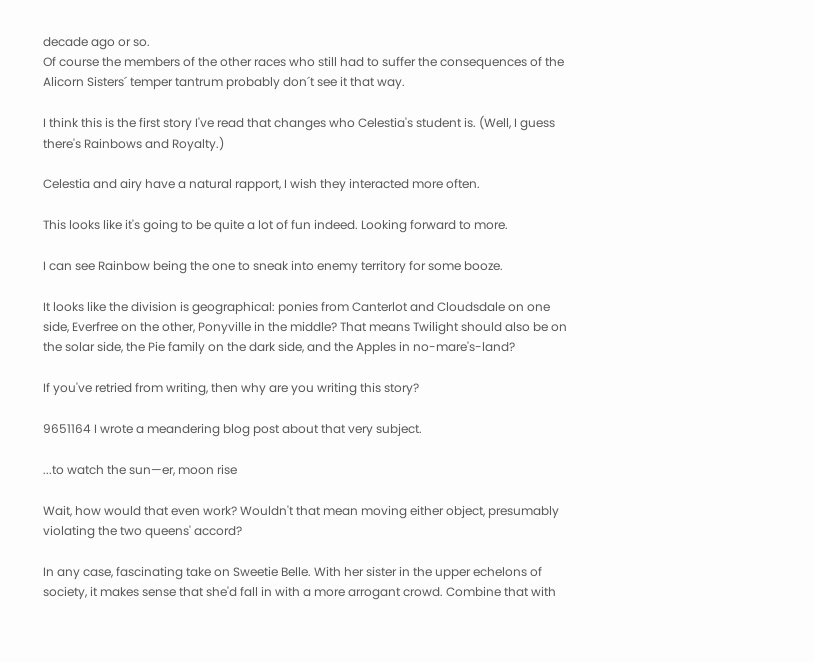decade ago or so.
Of course the members of the other races who still had to suffer the consequences of the Alicorn Sisters´ temper tantrum probably don´t see it that way.

I think this is the first story I've read that changes who Celestia's student is. (Well, I guess there's Rainbows and Royalty.)

Celestia and airy have a natural rapport, I wish they interacted more often.

This looks like it's going to be quite a lot of fun indeed. Looking forward to more.

I can see Rainbow being the one to sneak into enemy territory for some booze.

It looks like the division is geographical: ponies from Canterlot and Cloudsdale on one side, Everfree on the other, Ponyville in the middle? That means Twilight should also be on the solar side, the Pie family on the dark side, and the Apples in no-mare's-land?

If you've retried from writing, then why are you writing this story?

9651164 I wrote a meandering blog post about that very subject.

...to watch the sun—er, moon rise

Wait, how would that even work? Wouldn't that mean moving either object, presumably violating the two queens' accord?

In any case, fascinating take on Sweetie Belle. With her sister in the upper echelons of society, it makes sense that she'd fall in with a more arrogant crowd. Combine that with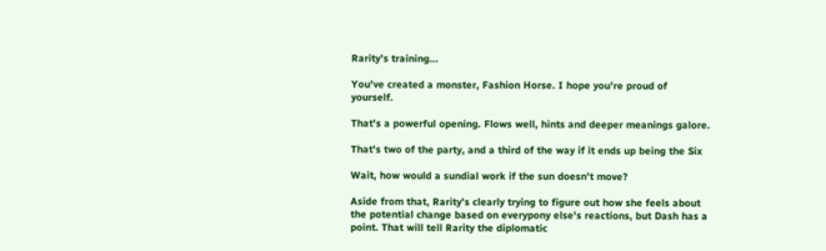Rarity's training...

You've created a monster, Fashion Horse. I hope you're proud of yourself.

That's a powerful opening. Flows well, hints and deeper meanings galore.

That's two of the party, and a third of the way if it ends up being the Six

Wait, how would a sundial work if the sun doesn't move?

Aside from that, Rarity's clearly trying to figure out how she feels about the potential change based on everypony else's reactions, but Dash has a point. That will tell Rarity the diplomatic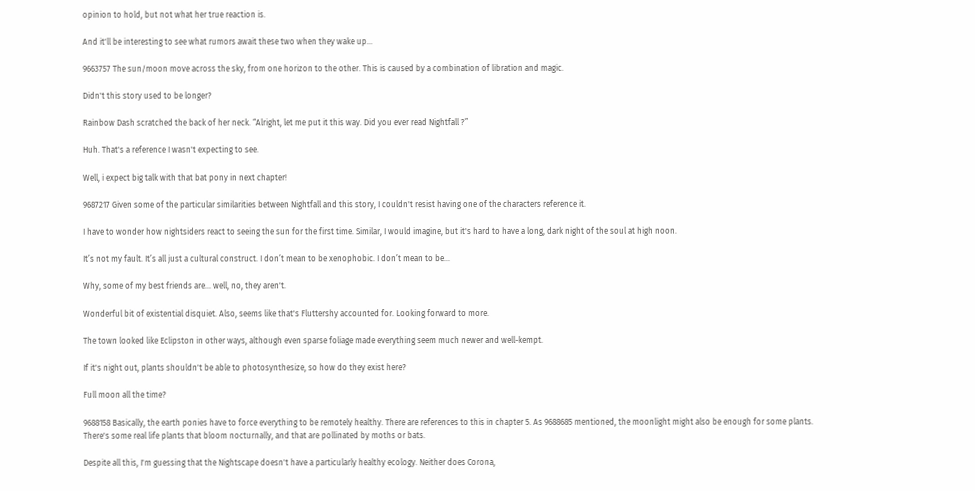opinion to hold, but not what her true reaction is.

And it'll be interesting to see what rumors await these two when they wake up...

9663757 The sun/moon move across the sky, from one horizon to the other. This is caused by a combination of libration and magic.

Didn't this story used to be longer?

Rainbow Dash scratched the back of her neck. “Alright, let me put it this way. Did you ever read Nightfall ?”

Huh. That's a reference I wasn't expecting to see.

Well, i expect big talk with that bat pony in next chapter!

9687217 Given some of the particular similarities between Nightfall and this story, I couldn't resist having one of the characters reference it.

I have to wonder how nightsiders react to seeing the sun for the first time. Similar, I would imagine, but it's hard to have a long, dark night of the soul at high noon.

It’s not my fault. It’s all just a cultural construct. I don’t mean to be xenophobic. I don’t mean to be...

Why, some of my best friends are... well, no, they aren't.

Wonderful bit of existential disquiet. Also, seems like that's Fluttershy accounted for. Looking forward to more.

The town looked like Eclipston in other ways, although even sparse foliage made everything seem much newer and well-kempt.

If it's night out, plants shouldn't be able to photosynthesize, so how do they exist here?

Full moon all the time?

9688158 Basically, the earth ponies have to force everything to be remotely healthy. There are references to this in chapter 5. As 9688685 mentioned, the moonlight might also be enough for some plants. There's some real life plants that bloom nocturnally, and that are pollinated by moths or bats.

Despite all this, I'm guessing that the Nightscape doesn't have a particularly healthy ecology. Neither does Corona,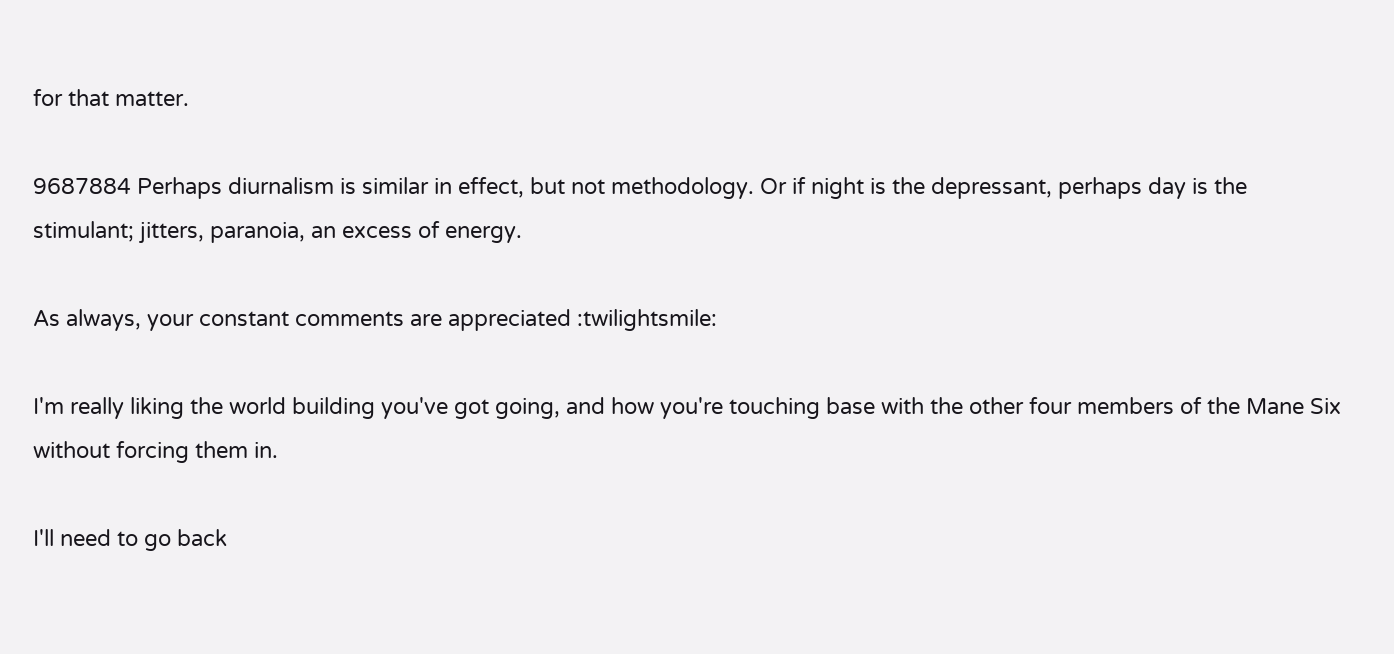for that matter.

9687884 Perhaps diurnalism is similar in effect, but not methodology. Or if night is the depressant, perhaps day is the stimulant; jitters, paranoia, an excess of energy.

As always, your constant comments are appreciated :twilightsmile:

I'm really liking the world building you've got going, and how you're touching base with the other four members of the Mane Six without forcing them in.

I'll need to go back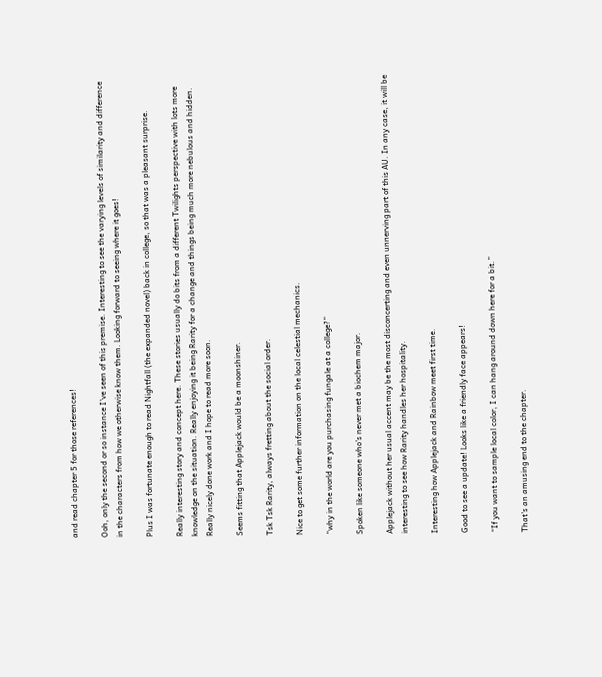and read chapter 5 for those references!

Ooh, only the second or so instance I’ve seen of this premise. Interesting to see the varying levels of similarity and difference in the characters from how we otherwise know them. Looking forward to seeing where it goes!

Plus I was fortunate enough to read Nightfall (the expanded novel) back in college, so that was a pleasant surprise.

Really interesting story and concept here. These stories usually do bits from a different Twilights perspective with lots more knowledge on the situation. Really enjoying it being Rarity for a change and things being much more nebulous and hidden. Really nicely done work and I hope to read more soon.

Seems fitting that Applejack would be a moonshiner.

Tsk Tsk Rarity, always fretting about the social order.

Nice to get some further information on the local celestial mechanics.

“why in the world are you purchasing fungale at a college?”

Spoken like someone who's never met a biochem major.

Applejack without her usual accent may be the most disconcerting and even unnerving part of this AU. In any case, it will be interesting to see how Rarity handles her hospitality.

Interesting how Applejack and Rainbow meet first time.

Good to see a update! Looks like a friendly face appears!

“If you want to sample local color, I can hang around down here for a bit.”

That's an amusing end to the chapter.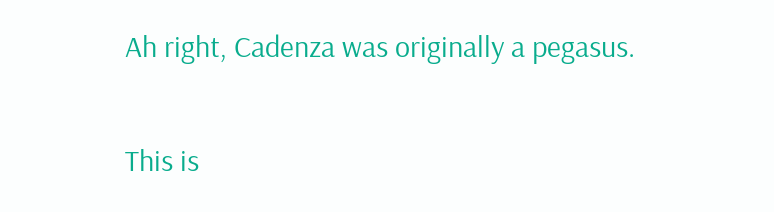Ah right, Cadenza was originally a pegasus.

This is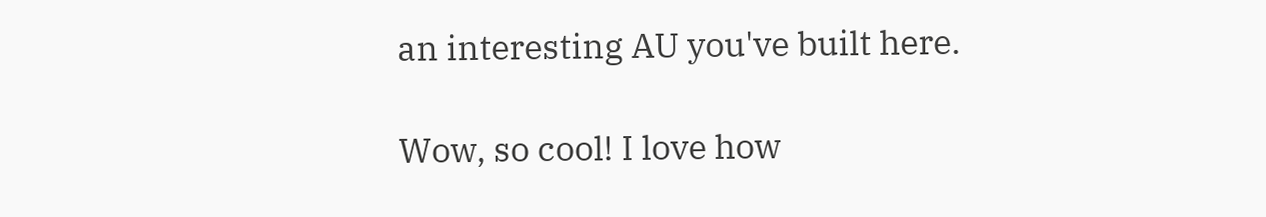an interesting AU you've built here.

Wow, so cool! I love how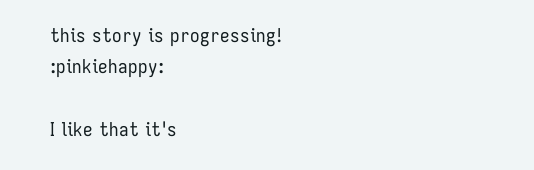this story is progressing! :pinkiehappy:

I like that it's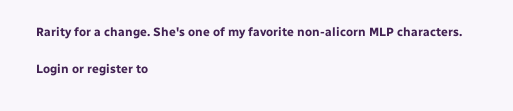Rarity for a change. She's one of my favorite non-alicorn MLP characters.

Login or register to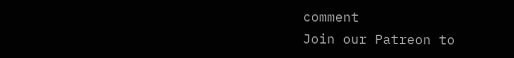comment
Join our Patreon to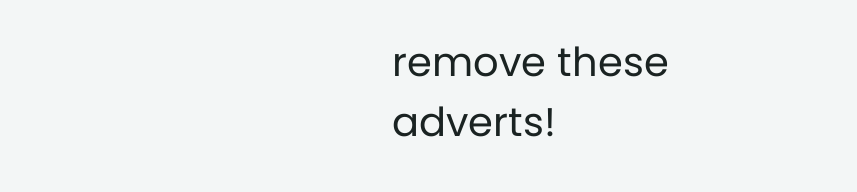remove these adverts!